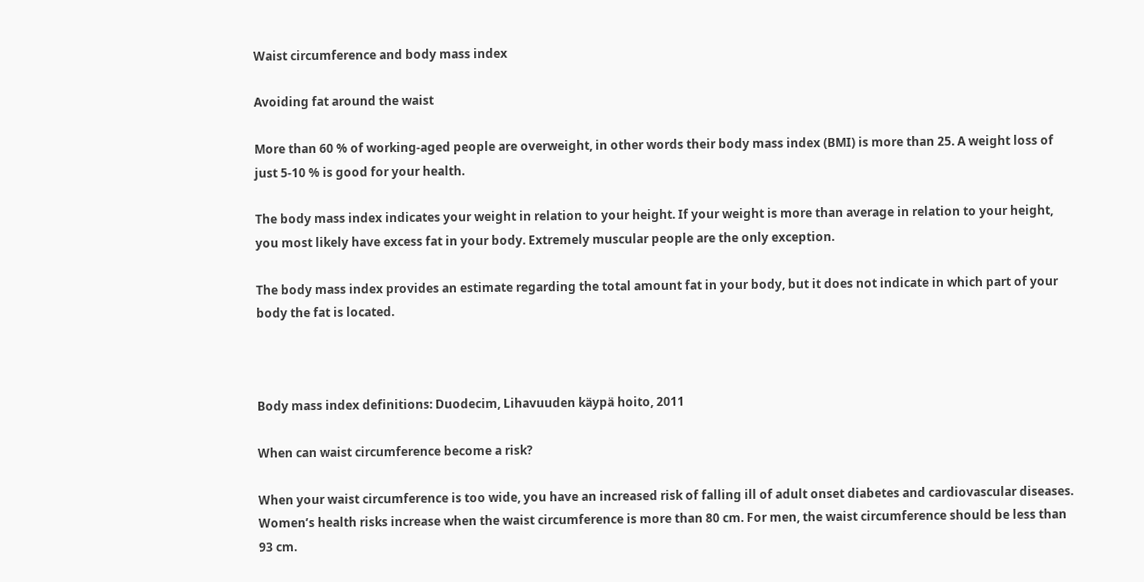Waist circumference and body mass index

Avoiding fat around the waist

More than 60 % of working-aged people are overweight, in other words their body mass index (BMI) is more than 25. A weight loss of just 5-10 % is good for your health.

The body mass index indicates your weight in relation to your height. If your weight is more than average in relation to your height, you most likely have excess fat in your body. Extremely muscular people are the only exception.

The body mass index provides an estimate regarding the total amount fat in your body, but it does not indicate in which part of your body the fat is located.



Body mass index definitions: Duodecim, Lihavuuden käypä hoito, 2011

When can waist circumference become a risk?

When your waist circumference is too wide, you have an increased risk of falling ill of adult onset diabetes and cardiovascular diseases. Women’s health risks increase when the waist circumference is more than 80 cm. For men, the waist circumference should be less than 93 cm.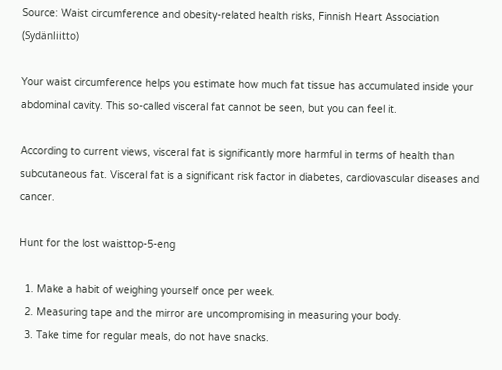Source: Waist circumference and obesity-related health risks, Finnish Heart Association (Sydänliitto)

Your waist circumference helps you estimate how much fat tissue has accumulated inside your abdominal cavity. This so-called visceral fat cannot be seen, but you can feel it.

According to current views, visceral fat is significantly more harmful in terms of health than subcutaneous fat. Visceral fat is a significant risk factor in diabetes, cardiovascular diseases and cancer.

Hunt for the lost waisttop-5-eng

  1. Make a habit of weighing yourself once per week.
  2. Measuring tape and the mirror are uncompromising in measuring your body.
  3. Take time for regular meals, do not have snacks.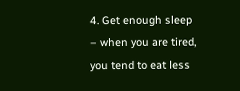4. Get enough sleep – when you are tired, you tend to eat less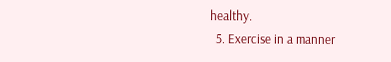healthy.
  5. Exercise in a manner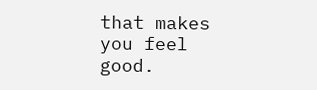that makes you feel good.